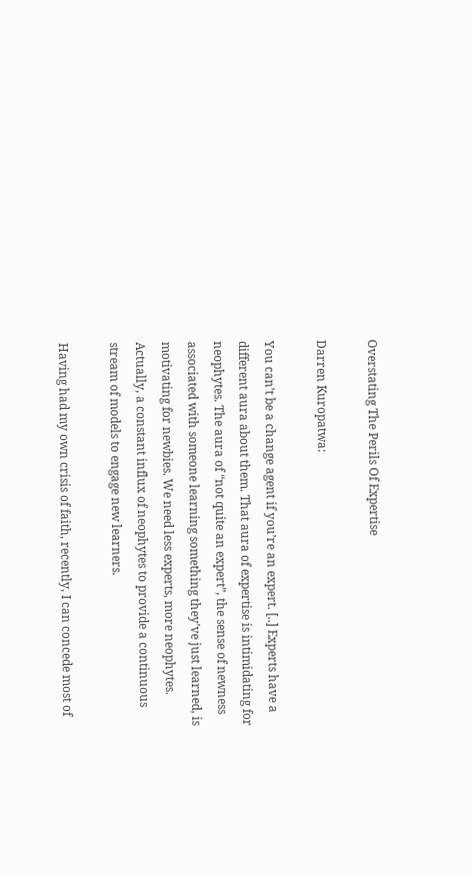Overstating The Perils Of Expertise

Darren Kuropatwa:

You can’t be a change agent if you’re an expert. [..] Experts have a different aura about them. That aura of expertise is intimidating for neophytes. The aura of “not quite an expert”, the sense of newness associated with someone learning something they’ve just learned, is motivating for newbies. We need less experts, more neophytes. Actually, a constant influx of neophytes to provide a continuous stream of models to engage new learners.

Having had my own crisis of faith, recently, I can concede most of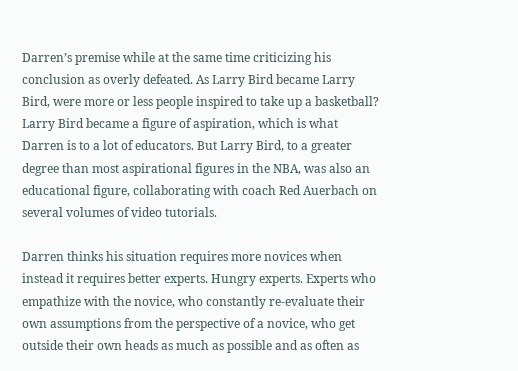Darren’s premise while at the same time criticizing his conclusion as overly defeated. As Larry Bird became Larry Bird, were more or less people inspired to take up a basketball? Larry Bird became a figure of aspiration, which is what Darren is to a lot of educators. But Larry Bird, to a greater degree than most aspirational figures in the NBA, was also an educational figure, collaborating with coach Red Auerbach on several volumes of video tutorials.

Darren thinks his situation requires more novices when instead it requires better experts. Hungry experts. Experts who empathize with the novice, who constantly re-evaluate their own assumptions from the perspective of a novice, who get outside their own heads as much as possible and as often as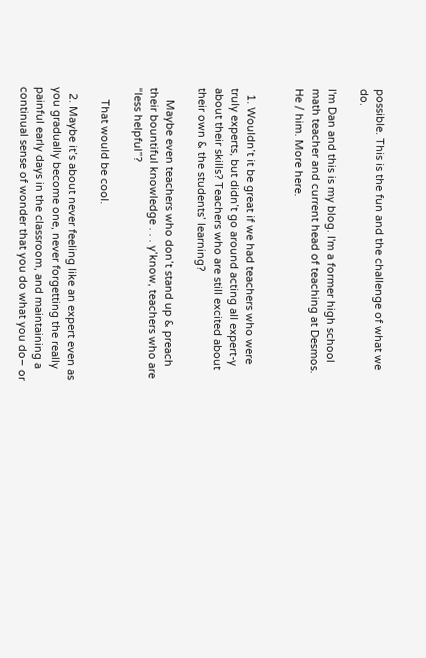possible. This is the fun and the challenge of what we do.

I'm Dan and this is my blog. I'm a former high school math teacher and current head of teaching at Desmos. He / him. More here.


  1. Wouldn’t it be great if we had teachers who were truly experts, but didn’t go around acting all expert-y about their skills? Teachers who are still excited about their own & the students’ learning?

    Maybe even teachers who don’t stand up & preach their bountiful knowledge . . . y’know, teachers who are “less helpful”?

    That would be cool.

  2. Maybe it’s about never feeling like an expert even as you gradually become one, never forgetting the really painful early days in the classroom, and maintaining a continual sense of wonder that you do what you do– or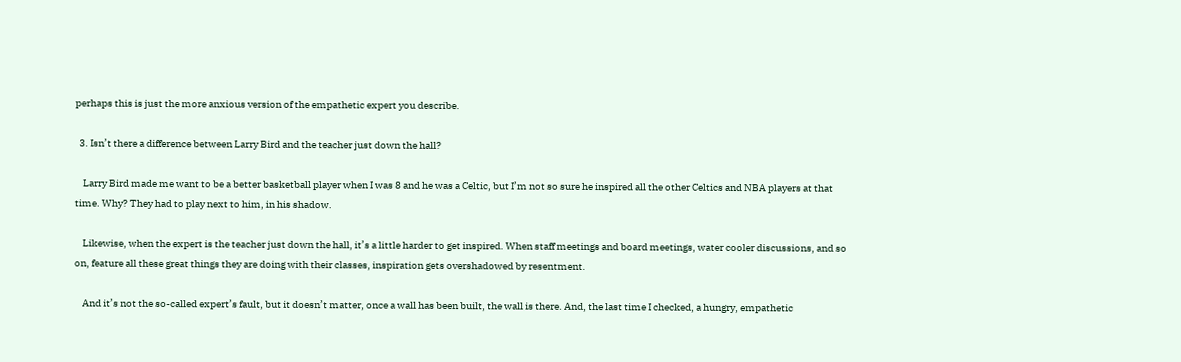perhaps this is just the more anxious version of the empathetic expert you describe.

  3. Isn’t there a difference between Larry Bird and the teacher just down the hall?

    Larry Bird made me want to be a better basketball player when I was 8 and he was a Celtic, but I’m not so sure he inspired all the other Celtics and NBA players at that time. Why? They had to play next to him, in his shadow.

    Likewise, when the expert is the teacher just down the hall, it’s a little harder to get inspired. When staff meetings and board meetings, water cooler discussions, and so on, feature all these great things they are doing with their classes, inspiration gets overshadowed by resentment.

    And it’s not the so-called expert’s fault, but it doesn’t matter, once a wall has been built, the wall is there. And, the last time I checked, a hungry, empathetic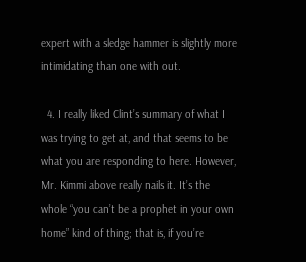expert with a sledge hammer is slightly more intimidating than one with out.

  4. I really liked Clint’s summary of what I was trying to get at, and that seems to be what you are responding to here. However, Mr. Kimmi above really nails it. It’s the whole “you can’t be a prophet in your own home” kind of thing; that is, if you’re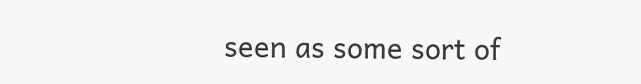seen as some sort of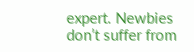expert. Newbies don’t suffer from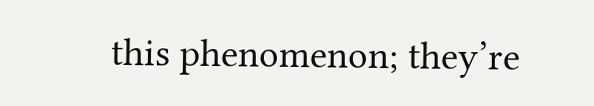this phenomenon; they’re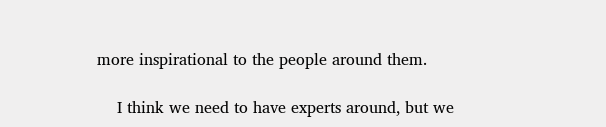more inspirational to the people around them.

    I think we need to have experts around, but we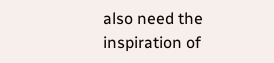also need the inspiration of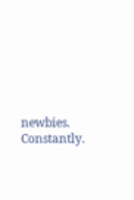newbies. Constantly.